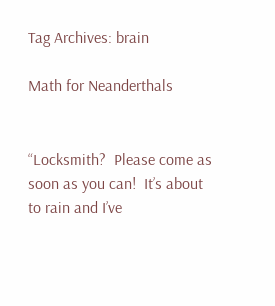Tag Archives: brain

Math for Neanderthals


“Locksmith?  Please come as soon as you can!  It’s about to rain and I’ve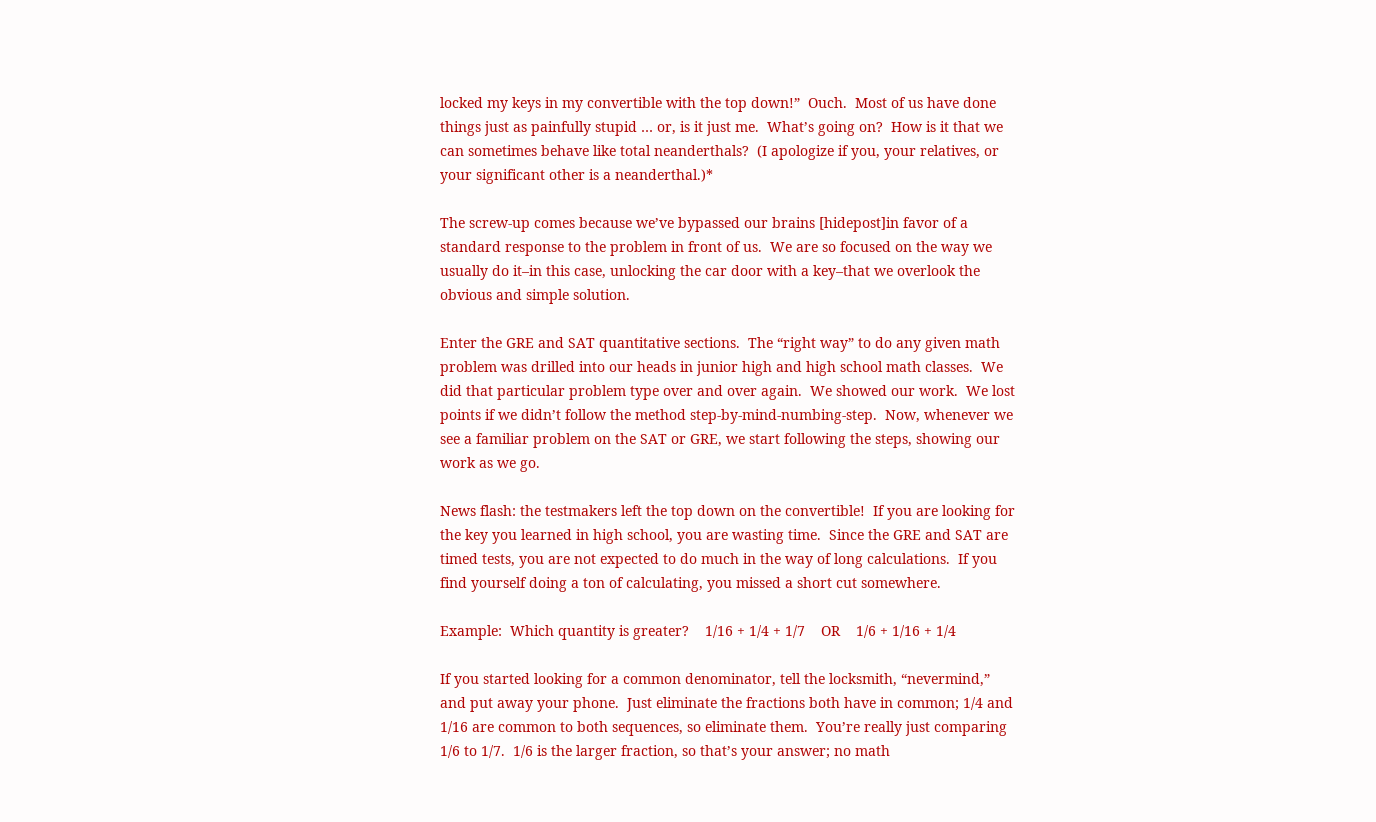locked my keys in my convertible with the top down!”  Ouch.  Most of us have done things just as painfully stupid … or, is it just me.  What’s going on?  How is it that we can sometimes behave like total neanderthals?  (I apologize if you, your relatives, or your significant other is a neanderthal.)*

The screw-up comes because we’ve bypassed our brains [hidepost]in favor of a standard response to the problem in front of us.  We are so focused on the way we usually do it–in this case, unlocking the car door with a key–that we overlook the obvious and simple solution.

Enter the GRE and SAT quantitative sections.  The “right way” to do any given math problem was drilled into our heads in junior high and high school math classes.  We did that particular problem type over and over again.  We showed our work.  We lost points if we didn’t follow the method step-by-mind-numbing-step.  Now, whenever we see a familiar problem on the SAT or GRE, we start following the steps, showing our work as we go.

News flash: the testmakers left the top down on the convertible!  If you are looking for the key you learned in high school, you are wasting time.  Since the GRE and SAT are timed tests, you are not expected to do much in the way of long calculations.  If you find yourself doing a ton of calculating, you missed a short cut somewhere.

Example:  Which quantity is greater?    1/16 + 1/4 + 1/7    OR    1/6 + 1/16 + 1/4

If you started looking for a common denominator, tell the locksmith, “nevermind,” and put away your phone.  Just eliminate the fractions both have in common; 1/4 and 1/16 are common to both sequences, so eliminate them.  You’re really just comparing 1/6 to 1/7.  1/6 is the larger fraction, so that’s your answer; no math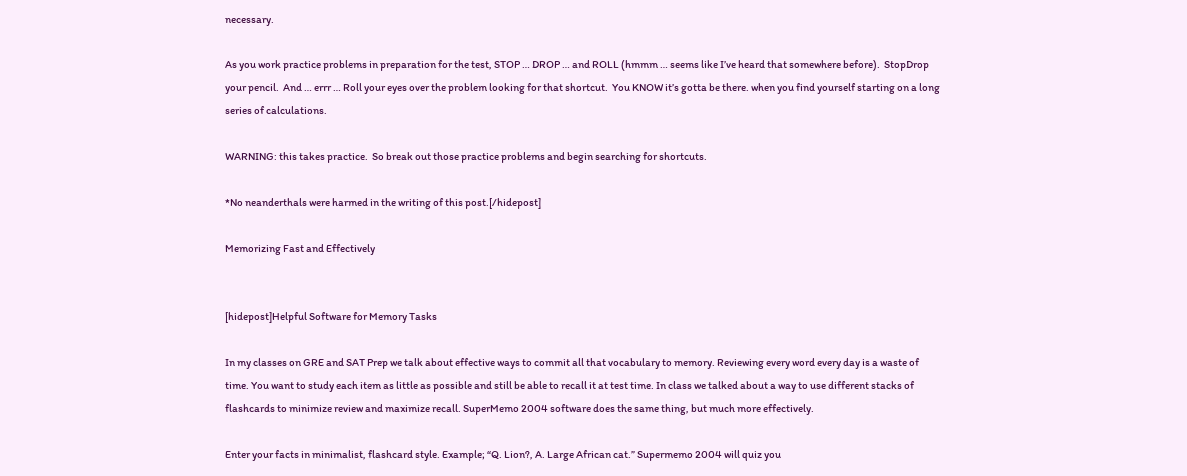necessary.

As you work practice problems in preparation for the test, STOP … DROP … and ROLL (hmmm … seems like I’ve heard that somewhere before).  StopDrop your pencil.  And … errr … Roll your eyes over the problem looking for that shortcut.  You KNOW it’s gotta be there. when you find yourself starting on a long series of calculations.

WARNING: this takes practice.  So break out those practice problems and begin searching for shortcuts.

*No neanderthals were harmed in the writing of this post.[/hidepost]

Memorizing Fast and Effectively


[hidepost]Helpful Software for Memory Tasks

In my classes on GRE and SAT Prep we talk about effective ways to commit all that vocabulary to memory. Reviewing every word every day is a waste of time. You want to study each item as little as possible and still be able to recall it at test time. In class we talked about a way to use different stacks of flashcards to minimize review and maximize recall. SuperMemo 2004 software does the same thing, but much more effectively.

Enter your facts in minimalist, flashcard style. Example; “Q. Lion?, A. Large African cat.” Supermemo 2004 will quiz you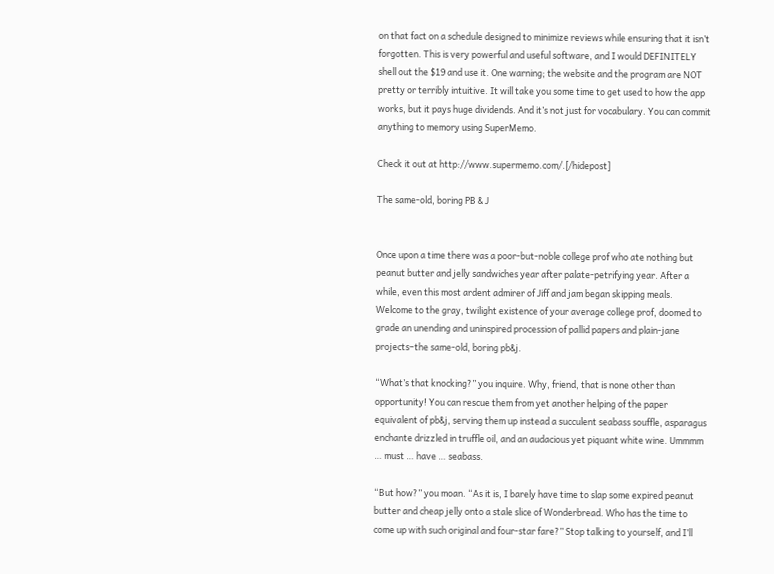on that fact on a schedule designed to minimize reviews while ensuring that it isn’t forgotten. This is very powerful and useful software, and I would DEFINITELY shell out the $19 and use it. One warning; the website and the program are NOT pretty or terribly intuitive. It will take you some time to get used to how the app works, but it pays huge dividends. And it’s not just for vocabulary. You can commit anything to memory using SuperMemo.

Check it out at http://www.supermemo.com/.[/hidepost]

The same-old, boring PB & J


Once upon a time there was a poor-but-noble college prof who ate nothing but peanut butter and jelly sandwiches year after palate-petrifying year. After a while, even this most ardent admirer of Jiff and jam began skipping meals. Welcome to the gray, twilight existence of your average college prof, doomed to grade an unending and uninspired procession of pallid papers and plain-jane projects–the same-old, boring pb&j.

“What’s that knocking?” you inquire. Why, friend, that is none other than opportunity! You can rescue them from yet another helping of the paper equivalent of pb&j, serving them up instead a succulent seabass souffle, asparagus enchante drizzled in truffle oil, and an audacious yet piquant white wine. Ummmm … must … have … seabass.

“But how?” you moan. “As it is, I barely have time to slap some expired peanut butter and cheap jelly onto a stale slice of Wonderbread. Who has the time to come up with such original and four-star fare?” Stop talking to yourself, and I’ll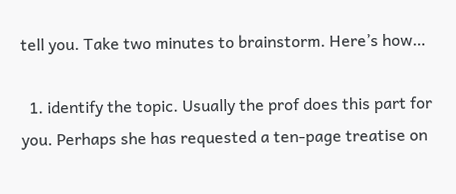tell you. Take two minutes to brainstorm. Here’s how…

  1. identify the topic. Usually the prof does this part for you. Perhaps she has requested a ten-page treatise on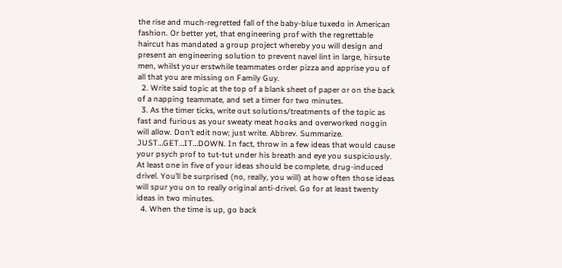the rise and much-regretted fall of the baby-blue tuxedo in American fashion. Or better yet, that engineering prof with the regrettable haircut has mandated a group project whereby you will design and present an engineering solution to prevent navel lint in large, hirsute men, whilst your erstwhile teammates order pizza and apprise you of all that you are missing on Family Guy.
  2. Write said topic at the top of a blank sheet of paper or on the back of a napping teammate, and set a timer for two minutes.
  3. As the timer ticks, write out solutions/treatments of the topic as fast and furious as your sweaty meat hooks and overworked noggin will allow. Don’t edit now; just write. Abbrev. Summarize. JUST…GET…IT…DOWN. In fact, throw in a few ideas that would cause your psych prof to tut-tut under his breath and eye you suspiciously. At least one in five of your ideas should be complete, drug-induced drivel. You’ll be surprised (no, really, you will) at how often those ideas will spur you on to really original anti-drivel. Go for at least twenty ideas in two minutes.
  4. When the time is up, go back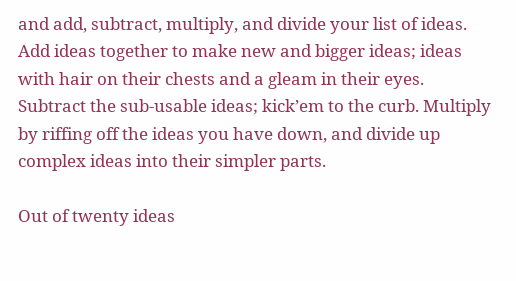and add, subtract, multiply, and divide your list of ideas. Add ideas together to make new and bigger ideas; ideas with hair on their chests and a gleam in their eyes. Subtract the sub-usable ideas; kick’em to the curb. Multiply by riffing off the ideas you have down, and divide up complex ideas into their simpler parts.

Out of twenty ideas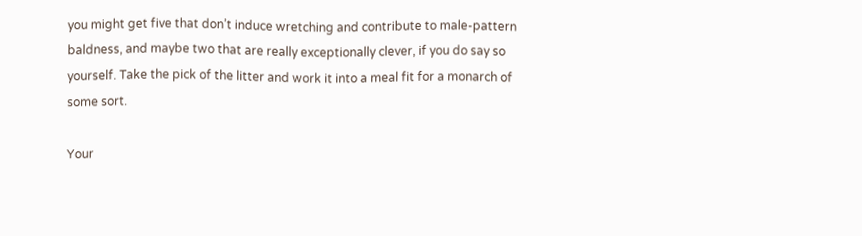you might get five that don’t induce wretching and contribute to male-pattern baldness, and maybe two that are really exceptionally clever, if you do say so yourself. Take the pick of the litter and work it into a meal fit for a monarch of some sort.

Your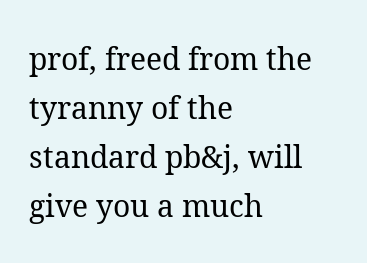prof, freed from the tyranny of the standard pb&j, will give you a much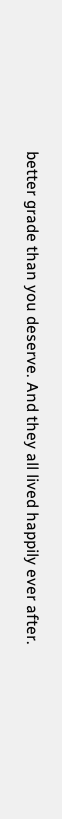better grade than you deserve. And they all lived happily ever after.